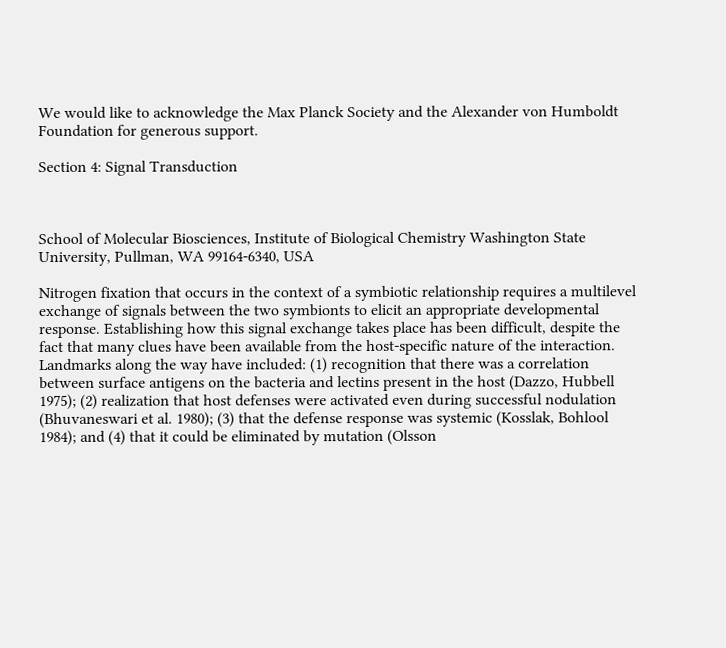We would like to acknowledge the Max Planck Society and the Alexander von Humboldt Foundation for generous support.

Section 4: Signal Transduction



School of Molecular Biosciences, Institute of Biological Chemistry Washington State University, Pullman, WA 99164-6340, USA

Nitrogen fixation that occurs in the context of a symbiotic relationship requires a multilevel exchange of signals between the two symbionts to elicit an appropriate developmental response. Establishing how this signal exchange takes place has been difficult, despite the fact that many clues have been available from the host-specific nature of the interaction. Landmarks along the way have included: (1) recognition that there was a correlation between surface antigens on the bacteria and lectins present in the host (Dazzo, Hubbell 1975); (2) realization that host defenses were activated even during successful nodulation (Bhuvaneswari et al. 1980); (3) that the defense response was systemic (Kosslak, Bohlool 1984); and (4) that it could be eliminated by mutation (Olsson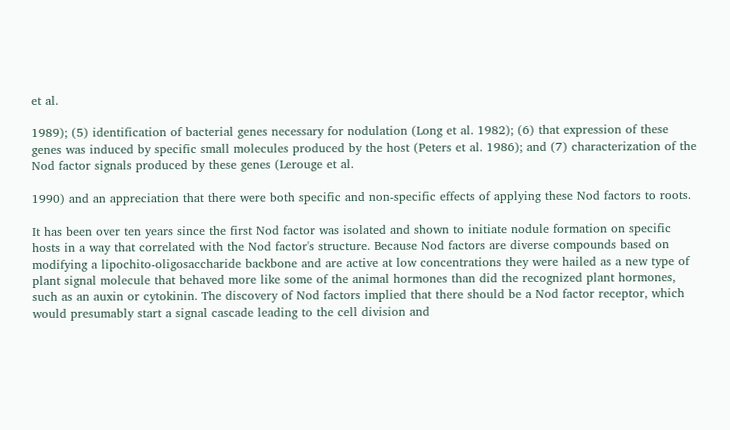et al.

1989); (5) identification of bacterial genes necessary for nodulation (Long et al. 1982); (6) that expression of these genes was induced by specific small molecules produced by the host (Peters et al. 1986); and (7) characterization of the Nod factor signals produced by these genes (Lerouge et al.

1990) and an appreciation that there were both specific and non-specific effects of applying these Nod factors to roots.

It has been over ten years since the first Nod factor was isolated and shown to initiate nodule formation on specific hosts in a way that correlated with the Nod factor's structure. Because Nod factors are diverse compounds based on modifying a lipochito-oligosaccharide backbone and are active at low concentrations they were hailed as a new type of plant signal molecule that behaved more like some of the animal hormones than did the recognized plant hormones, such as an auxin or cytokinin. The discovery of Nod factors implied that there should be a Nod factor receptor, which would presumably start a signal cascade leading to the cell division and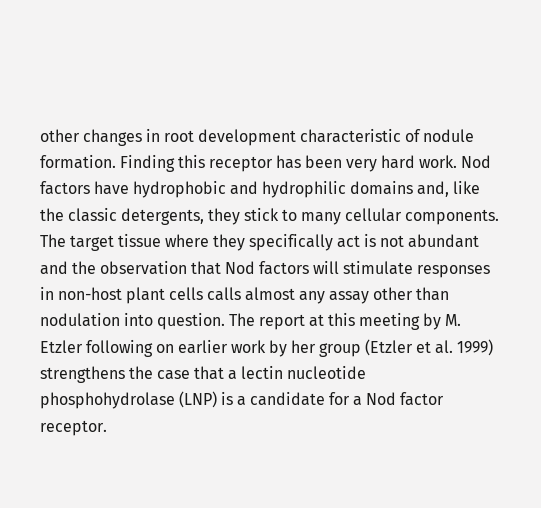other changes in root development characteristic of nodule formation. Finding this receptor has been very hard work. Nod factors have hydrophobic and hydrophilic domains and, like the classic detergents, they stick to many cellular components. The target tissue where they specifically act is not abundant and the observation that Nod factors will stimulate responses in non-host plant cells calls almost any assay other than nodulation into question. The report at this meeting by M. Etzler following on earlier work by her group (Etzler et al. 1999) strengthens the case that a lectin nucleotide phosphohydrolase (LNP) is a candidate for a Nod factor receptor.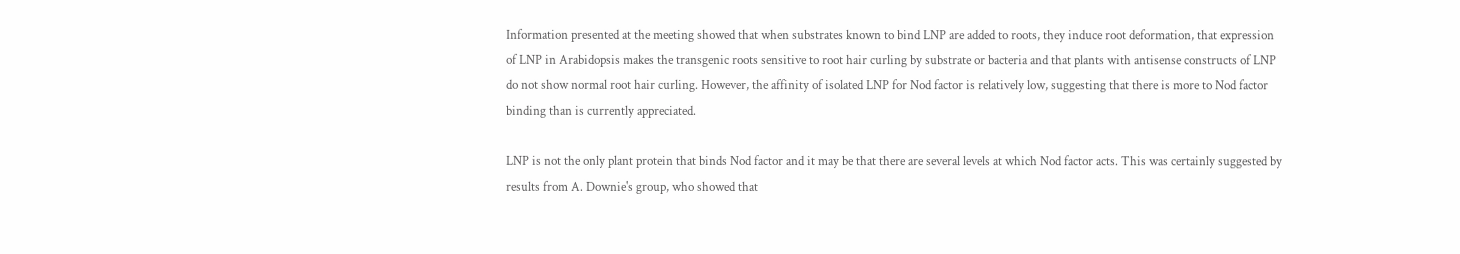Information presented at the meeting showed that when substrates known to bind LNP are added to roots, they induce root deformation, that expression of LNP in Arabidopsis makes the transgenic roots sensitive to root hair curling by substrate or bacteria and that plants with antisense constructs of LNP do not show normal root hair curling. However, the affinity of isolated LNP for Nod factor is relatively low, suggesting that there is more to Nod factor binding than is currently appreciated.

LNP is not the only plant protein that binds Nod factor and it may be that there are several levels at which Nod factor acts. This was certainly suggested by results from A. Downie's group, who showed that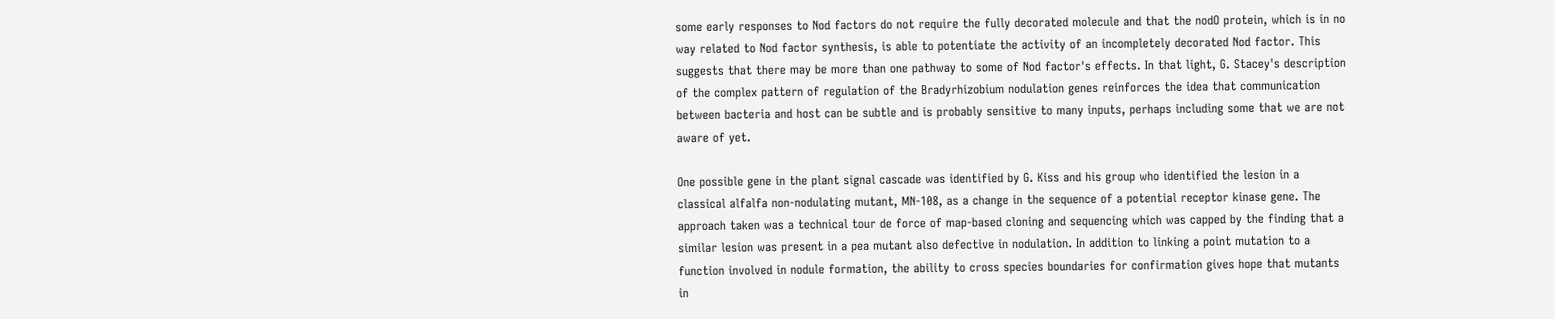some early responses to Nod factors do not require the fully decorated molecule and that the nodO protein, which is in no way related to Nod factor synthesis, is able to potentiate the activity of an incompletely decorated Nod factor. This suggests that there may be more than one pathway to some of Nod factor's effects. In that light, G. Stacey's description of the complex pattern of regulation of the Bradyrhizobium nodulation genes reinforces the idea that communication between bacteria and host can be subtle and is probably sensitive to many inputs, perhaps including some that we are not aware of yet.

One possible gene in the plant signal cascade was identified by G. Kiss and his group who identified the lesion in a classical alfalfa non-nodulating mutant, MN-108, as a change in the sequence of a potential receptor kinase gene. The approach taken was a technical tour de force of map-based cloning and sequencing which was capped by the finding that a similar lesion was present in a pea mutant also defective in nodulation. In addition to linking a point mutation to a function involved in nodule formation, the ability to cross species boundaries for confirmation gives hope that mutants in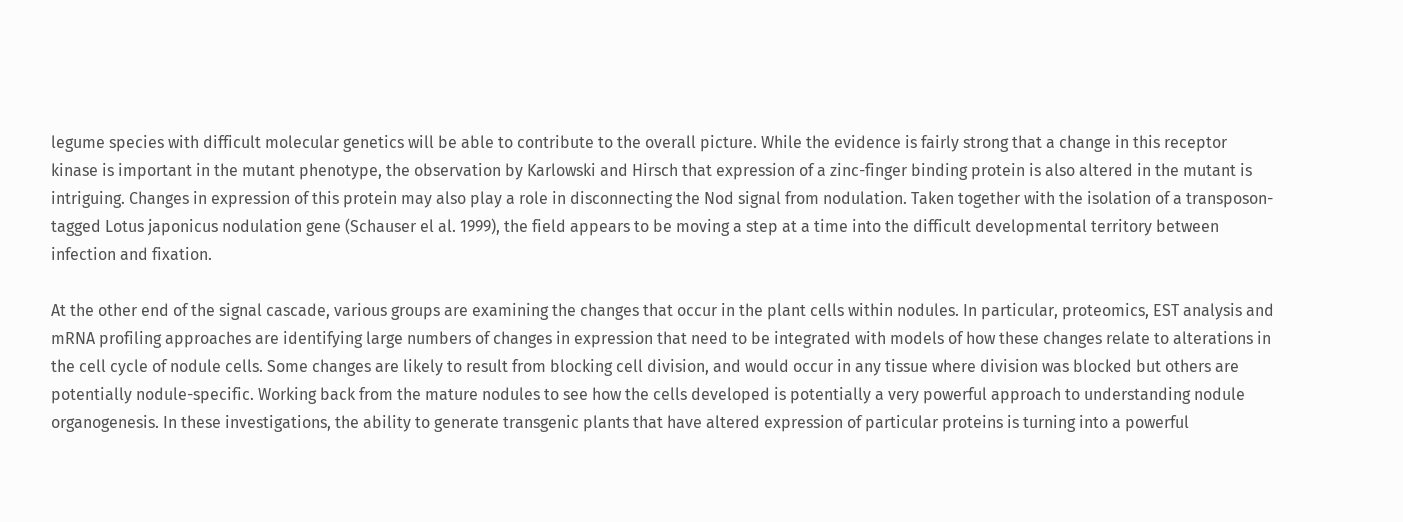legume species with difficult molecular genetics will be able to contribute to the overall picture. While the evidence is fairly strong that a change in this receptor kinase is important in the mutant phenotype, the observation by Karlowski and Hirsch that expression of a zinc-finger binding protein is also altered in the mutant is intriguing. Changes in expression of this protein may also play a role in disconnecting the Nod signal from nodulation. Taken together with the isolation of a transposon-tagged Lotus japonicus nodulation gene (Schauser el al. 1999), the field appears to be moving a step at a time into the difficult developmental territory between infection and fixation.

At the other end of the signal cascade, various groups are examining the changes that occur in the plant cells within nodules. In particular, proteomics, EST analysis and mRNA profiling approaches are identifying large numbers of changes in expression that need to be integrated with models of how these changes relate to alterations in the cell cycle of nodule cells. Some changes are likely to result from blocking cell division, and would occur in any tissue where division was blocked but others are potentially nodule-specific. Working back from the mature nodules to see how the cells developed is potentially a very powerful approach to understanding nodule organogenesis. In these investigations, the ability to generate transgenic plants that have altered expression of particular proteins is turning into a powerful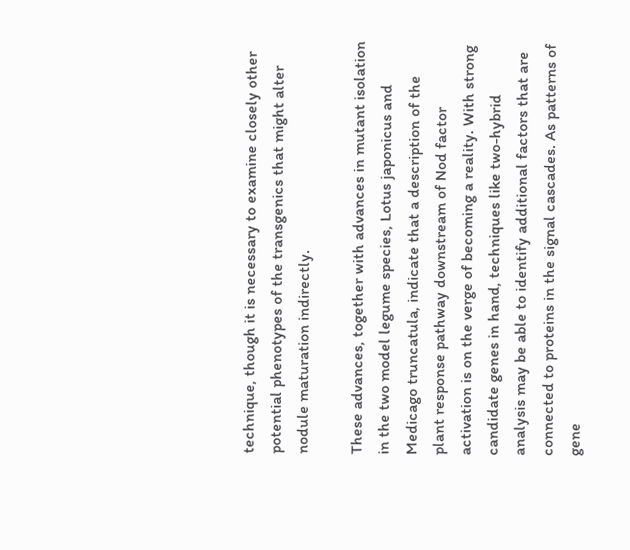technique, though it is necessary to examine closely other potential phenotypes of the transgenics that might alter nodule maturation indirectly.

These advances, together with advances in mutant isolation in the two model legume species, Lotus japonicus and Medicago truncatula, indicate that a description of the plant response pathway downstream of Nod factor activation is on the verge of becoming a reality. With strong candidate genes in hand, techniques like two-hybrid analysis may be able to identify additional factors that are connected to proteins in the signal cascades. As patterns of gene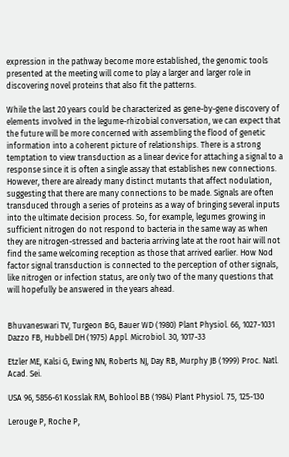expression in the pathway become more established, the genomic tools presented at the meeting will come to play a larger and larger role in discovering novel proteins that also fit the patterns.

While the last 20 years could be characterized as gene-by-gene discovery of elements involved in the legume-rhizobial conversation, we can expect that the future will be more concerned with assembling the flood of genetic information into a coherent picture of relationships. There is a strong temptation to view transduction as a linear device for attaching a signal to a response since it is often a single assay that establishes new connections. However, there are already many distinct mutants that affect nodulation, suggesting that there are many connections to be made. Signals are often transduced through a series of proteins as a way of bringing several inputs into the ultimate decision process. So, for example, legumes growing in sufficient nitrogen do not respond to bacteria in the same way as when they are nitrogen-stressed and bacteria arriving late at the root hair will not find the same welcoming reception as those that arrived earlier. How Nod factor signal transduction is connected to the perception of other signals, like nitrogen or infection status, are only two of the many questions that will hopefully be answered in the years ahead.


Bhuvaneswari TV, Turgeon BG, Bauer WD (1980) Plant Physiol. 66, 1027-1031 Dazzo FB, Hubbell DH (1975) Appl. Microbiol. 30, 1017-33

Etzler ME, Kalsi G, Ewing NN, Roberts NJ, Day RB, Murphy JB (1999) Proc. Natl. Acad. Sei.

USA 96, 5856-61 Kosslak RM, Bohlool BB (1984) Plant Physiol. 75, 125-130

Lerouge P, Roche P,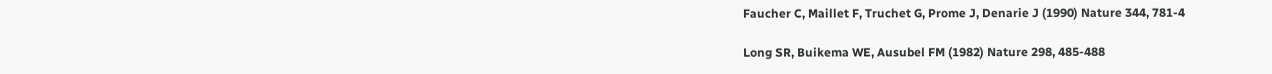Faucher C, Maillet F, Truchet G, Prome J, Denarie J (1990) Nature 344, 781-4

Long SR, Buikema WE, Ausubel FM (1982) Nature 298, 485-488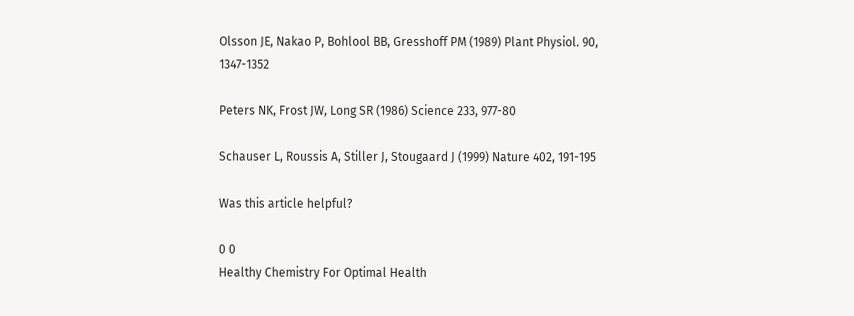Olsson JE, Nakao P, Bohlool BB, Gresshoff PM (1989) Plant Physiol. 90, 1347-1352

Peters NK, Frost JW, Long SR (1986) Science 233, 977-80

Schauser L, Roussis A, Stiller J, Stougaard J (1999) Nature 402, 191-195

Was this article helpful?

0 0
Healthy Chemistry For Optimal Health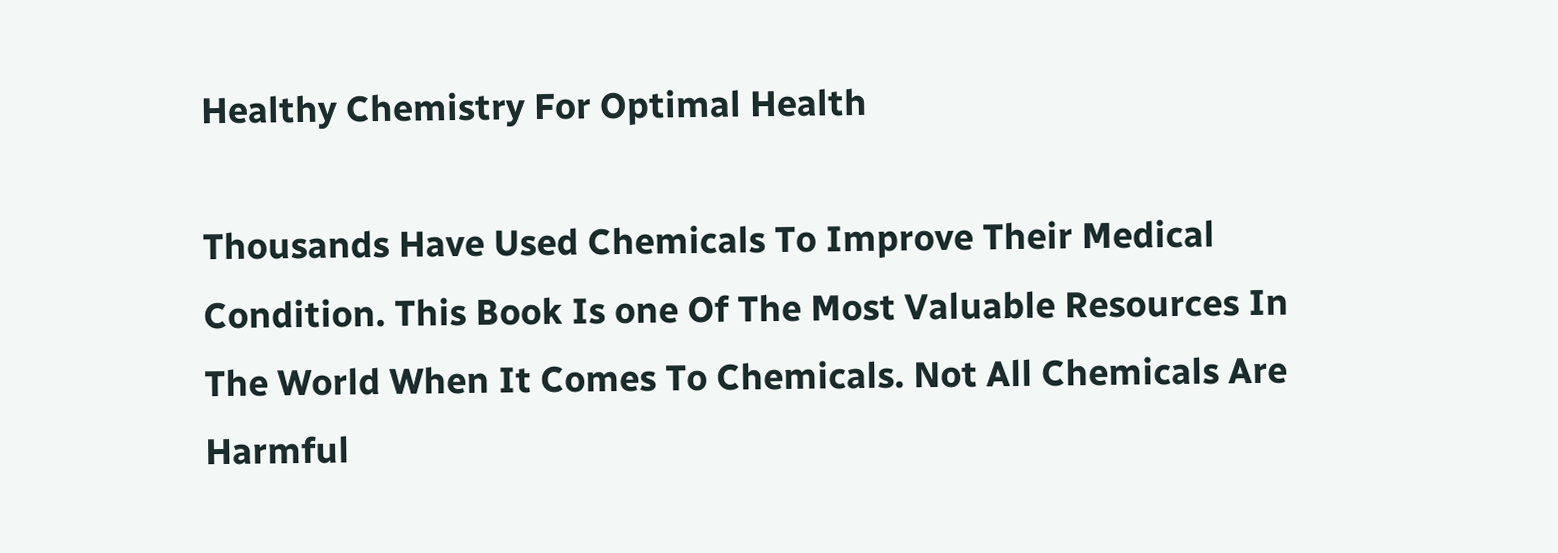Healthy Chemistry For Optimal Health

Thousands Have Used Chemicals To Improve Their Medical Condition. This Book Is one Of The Most Valuable Resources In The World When It Comes To Chemicals. Not All Chemicals Are Harmful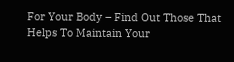For Your Body – Find Out Those That Helps To Maintain Your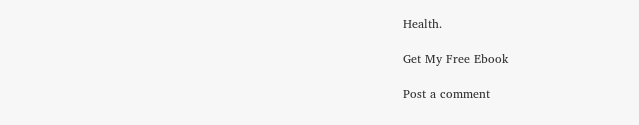Health.

Get My Free Ebook

Post a comment